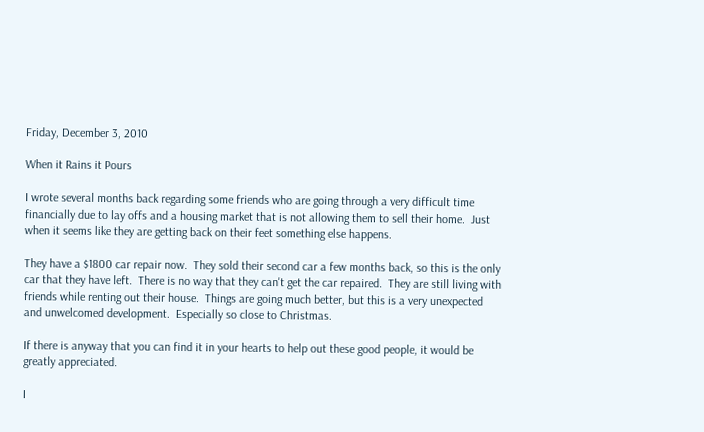Friday, December 3, 2010

When it Rains it Pours

I wrote several months back regarding some friends who are going through a very difficult time financially due to lay offs and a housing market that is not allowing them to sell their home.  Just when it seems like they are getting back on their feet something else happens.

They have a $1800 car repair now.  They sold their second car a few months back, so this is the only car that they have left.  There is no way that they can't get the car repaired.  They are still living with friends while renting out their house.  Things are going much better, but this is a very unexpected and unwelcomed development.  Especially so close to Christmas.

If there is anyway that you can find it in your hearts to help out these good people, it would be greatly appreciated.

I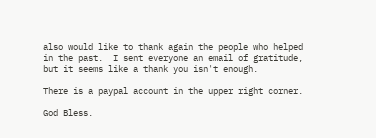also would like to thank again the people who helped in the past.  I sent everyone an email of gratitude, but it seems like a thank you isn't enough.

There is a paypal account in the upper right corner.

God Bless.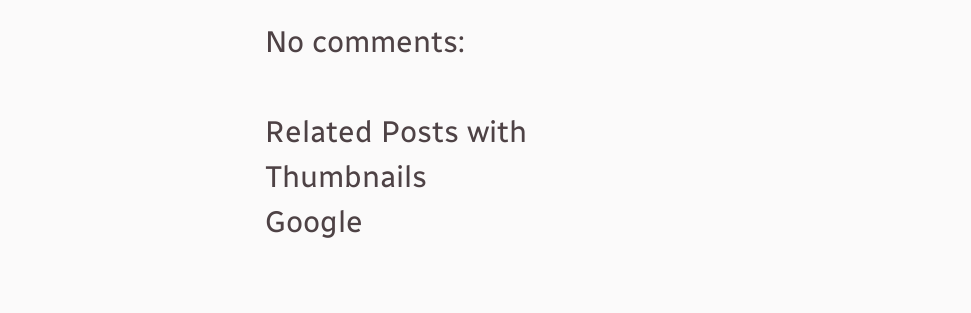No comments:

Related Posts with Thumbnails
Google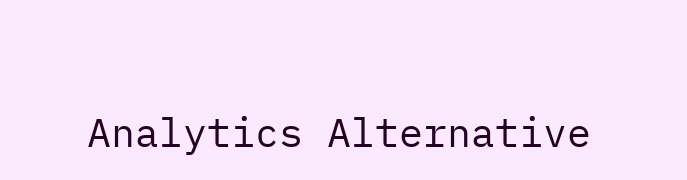Analytics Alternative